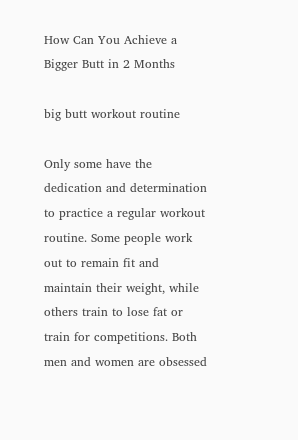How Can You Achieve a Bigger Butt in 2 Months

big butt workout routine

Only some have the dedication and determination to practice a regular workout routine. Some people work out to remain fit and maintain their weight, while others train to lose fat or train for competitions. Both men and women are obsessed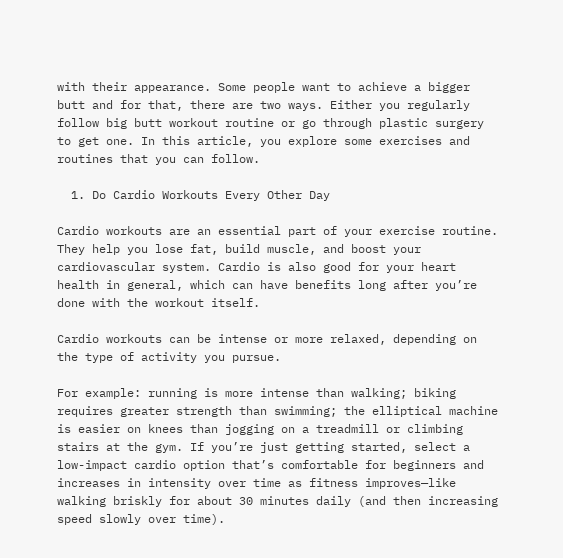with their appearance. Some people want to achieve a bigger butt and for that, there are two ways. Either you regularly follow big butt workout routine or go through plastic surgery to get one. In this article, you explore some exercises and routines that you can follow.

  1. Do Cardio Workouts Every Other Day

Cardio workouts are an essential part of your exercise routine. They help you lose fat, build muscle, and boost your cardiovascular system. Cardio is also good for your heart health in general, which can have benefits long after you’re done with the workout itself.

Cardio workouts can be intense or more relaxed, depending on the type of activity you pursue.

For example: running is more intense than walking; biking requires greater strength than swimming; the elliptical machine is easier on knees than jogging on a treadmill or climbing stairs at the gym. If you’re just getting started, select a low-impact cardio option that’s comfortable for beginners and increases in intensity over time as fitness improves—like walking briskly for about 30 minutes daily (and then increasing speed slowly over time).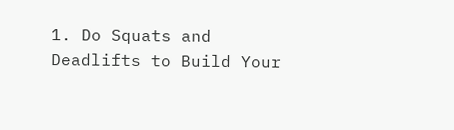1. Do Squats and Deadlifts to Build Your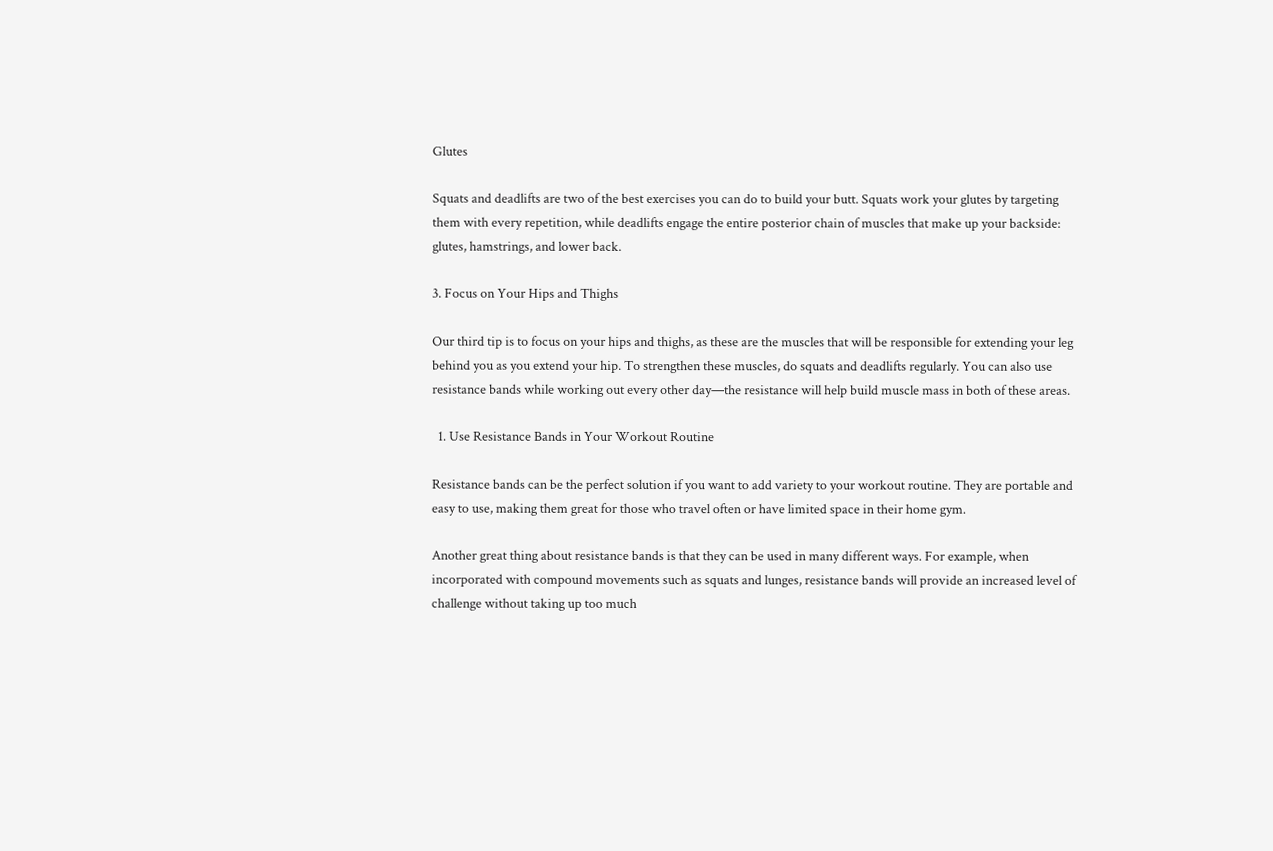Glutes

Squats and deadlifts are two of the best exercises you can do to build your butt. Squats work your glutes by targeting them with every repetition, while deadlifts engage the entire posterior chain of muscles that make up your backside: glutes, hamstrings, and lower back.

3. Focus on Your Hips and Thighs

Our third tip is to focus on your hips and thighs, as these are the muscles that will be responsible for extending your leg behind you as you extend your hip. To strengthen these muscles, do squats and deadlifts regularly. You can also use resistance bands while working out every other day—the resistance will help build muscle mass in both of these areas.

  1. Use Resistance Bands in Your Workout Routine

Resistance bands can be the perfect solution if you want to add variety to your workout routine. They are portable and easy to use, making them great for those who travel often or have limited space in their home gym.

Another great thing about resistance bands is that they can be used in many different ways. For example, when incorporated with compound movements such as squats and lunges, resistance bands will provide an increased level of challenge without taking up too much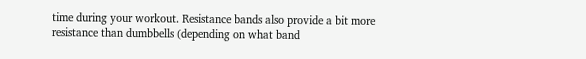time during your workout. Resistance bands also provide a bit more resistance than dumbbells (depending on what band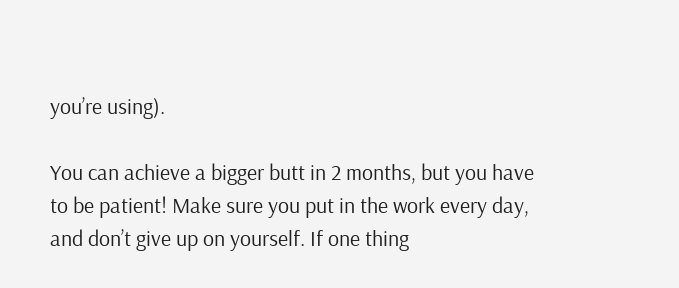you’re using).

You can achieve a bigger butt in 2 months, but you have to be patient! Make sure you put in the work every day, and don’t give up on yourself. If one thing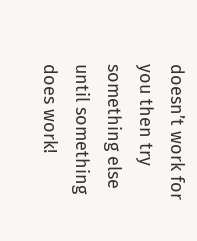doesn’t work for you then try something else until something does work!